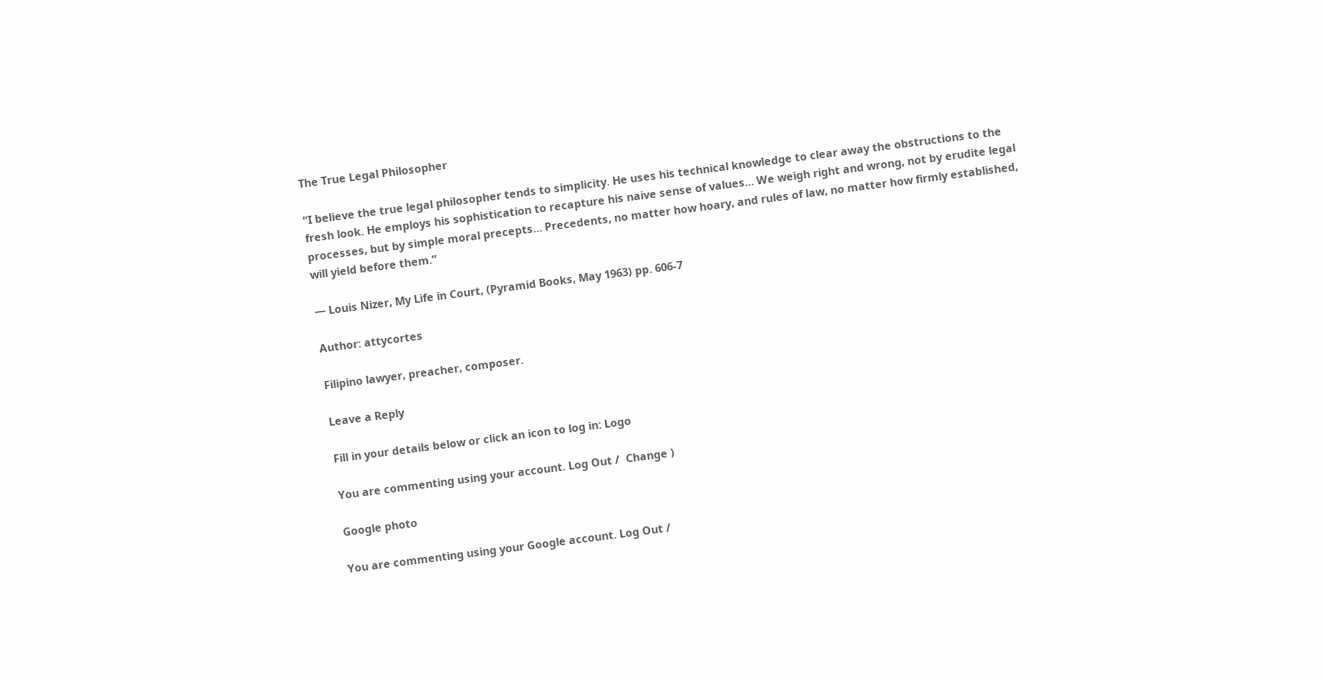The True Legal Philosopher

“I believe the true legal philosopher tends to simplicity. He uses his technical knowledge to clear away the obstructions to the fresh look. He employs his sophistication to recapture his naive sense of values… We weigh right and wrong, not by erudite legal processes, but by simple moral precepts… Precedents, no matter how hoary, and rules of law, no matter how firmly established, will yield before them.”

— Louis Nizer, My Life in Court, (Pyramid Books, May 1963) pp. 606-7

Author: attycortes

Filipino lawyer, preacher, composer.

Leave a Reply

Fill in your details below or click an icon to log in: Logo

You are commenting using your account. Log Out /  Change )

Google photo

You are commenting using your Google account. Log Out /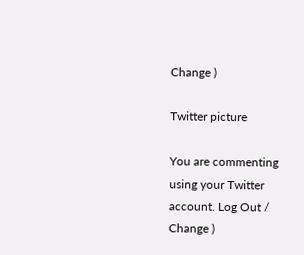Change )

Twitter picture

You are commenting using your Twitter account. Log Out /  Change )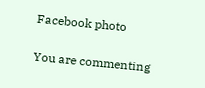Facebook photo

You are commenting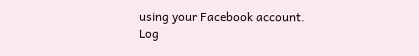using your Facebook account. Log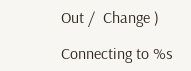Out /  Change )

Connecting to %s